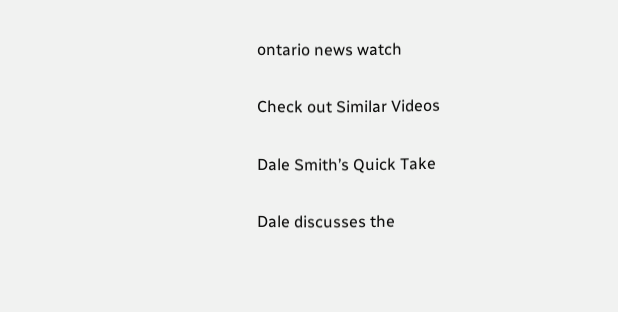ontario news watch

Check out Similar Videos

Dale Smith’s Quick Take

Dale discusses the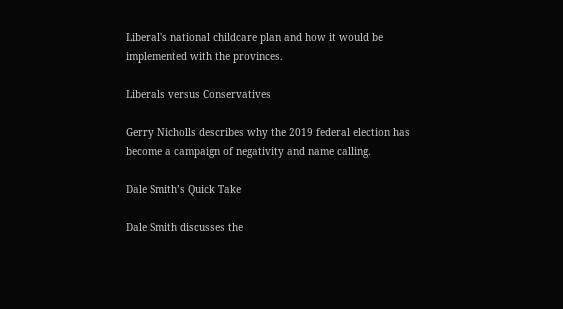Liberal's national childcare plan and how it would be implemented with the provinces.

Liberals versus Conservatives

Gerry Nicholls describes why the 2019 federal election has become a campaign of negativity and name calling.

Dale Smith’s Quick Take

Dale Smith discusses the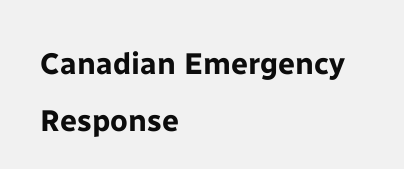Canadian Emergency Response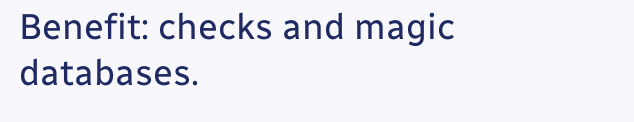Benefit: checks and magic databases.